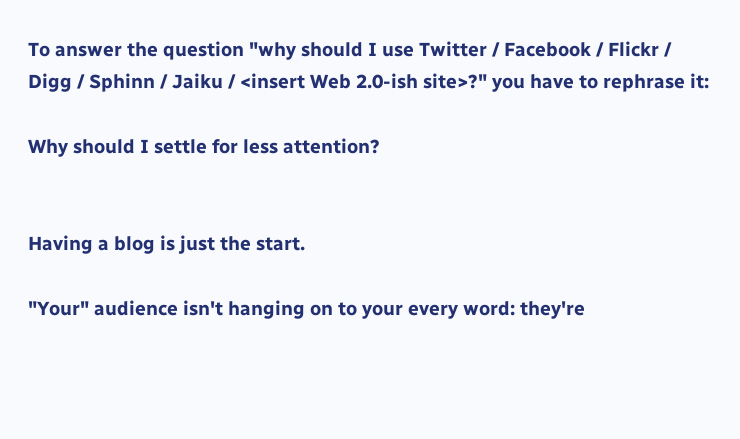To answer the question "why should I use Twitter / Facebook / Flickr / Digg / Sphinn / Jaiku / <insert Web 2.0-ish site>?" you have to rephrase it:

Why should I settle for less attention?


Having a blog is just the start.

"Your" audience isn't hanging on to your every word: they're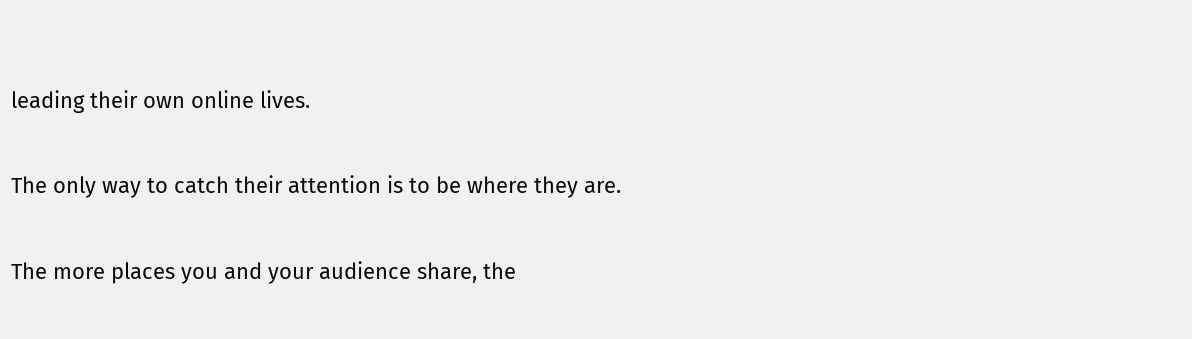leading their own online lives.

The only way to catch their attention is to be where they are.

The more places you and your audience share, the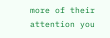more of their attention you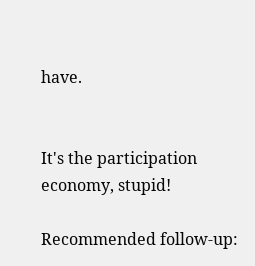have.


It's the participation economy, stupid!

Recommended follow-up: